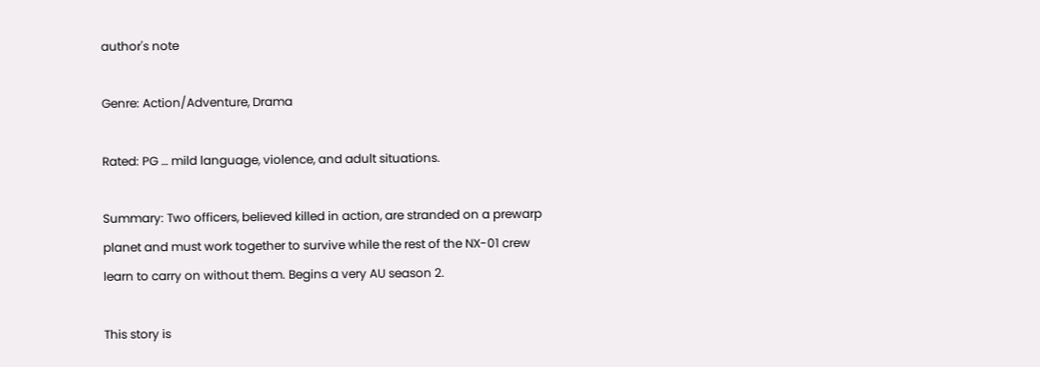author's note

Genre: Action/Adventure, Drama

Rated: PG … mild language, violence, and adult situations.

Summary: Two officers, believed killed in action, are stranded on a prewarp planet and must work together to survive while the rest of the NX-01 crew learn to carry on without them. Begins a very AU season 2.

This story is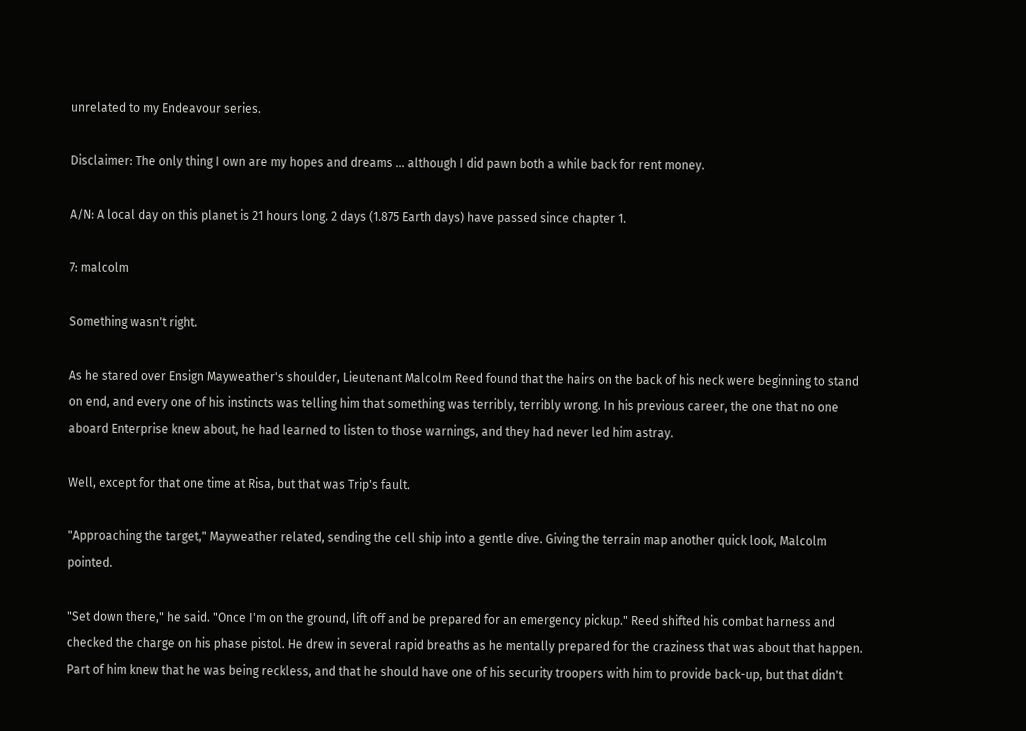unrelated to my Endeavour series.

Disclaimer: The only thing I own are my hopes and dreams ... although I did pawn both a while back for rent money.

A/N: A local day on this planet is 21 hours long. 2 days (1.875 Earth days) have passed since chapter 1.

7: malcolm

Something wasn't right.

As he stared over Ensign Mayweather's shoulder, Lieutenant Malcolm Reed found that the hairs on the back of his neck were beginning to stand on end, and every one of his instincts was telling him that something was terribly, terribly wrong. In his previous career, the one that no one aboard Enterprise knew about, he had learned to listen to those warnings, and they had never led him astray.

Well, except for that one time at Risa, but that was Trip's fault.

"Approaching the target," Mayweather related, sending the cell ship into a gentle dive. Giving the terrain map another quick look, Malcolm pointed.

"Set down there," he said. "Once I'm on the ground, lift off and be prepared for an emergency pickup." Reed shifted his combat harness and checked the charge on his phase pistol. He drew in several rapid breaths as he mentally prepared for the craziness that was about that happen. Part of him knew that he was being reckless, and that he should have one of his security troopers with him to provide back-up, but that didn't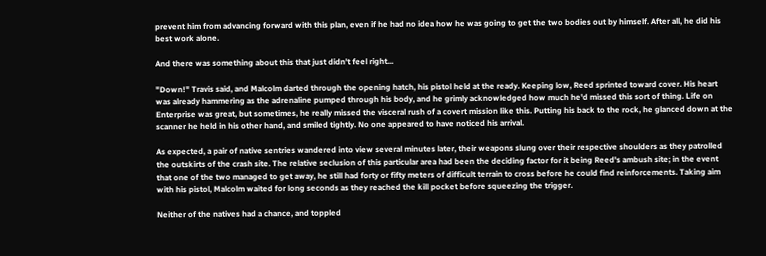prevent him from advancing forward with this plan, even if he had no idea how he was going to get the two bodies out by himself. After all, he did his best work alone.

And there was something about this that just didn't feel right...

"Down!" Travis said, and Malcolm darted through the opening hatch, his pistol held at the ready. Keeping low, Reed sprinted toward cover. His heart was already hammering as the adrenaline pumped through his body, and he grimly acknowledged how much he'd missed this sort of thing. Life on Enterprise was great, but sometimes, he really missed the visceral rush of a covert mission like this. Putting his back to the rock, he glanced down at the scanner he held in his other hand, and smiled tightly. No one appeared to have noticed his arrival.

As expected, a pair of native sentries wandered into view several minutes later, their weapons slung over their respective shoulders as they patrolled the outskirts of the crash site. The relative seclusion of this particular area had been the deciding factor for it being Reed's ambush site; in the event that one of the two managed to get away, he still had forty or fifty meters of difficult terrain to cross before he could find reinforcements. Taking aim with his pistol, Malcolm waited for long seconds as they reached the kill pocket before squeezing the trigger.

Neither of the natives had a chance, and toppled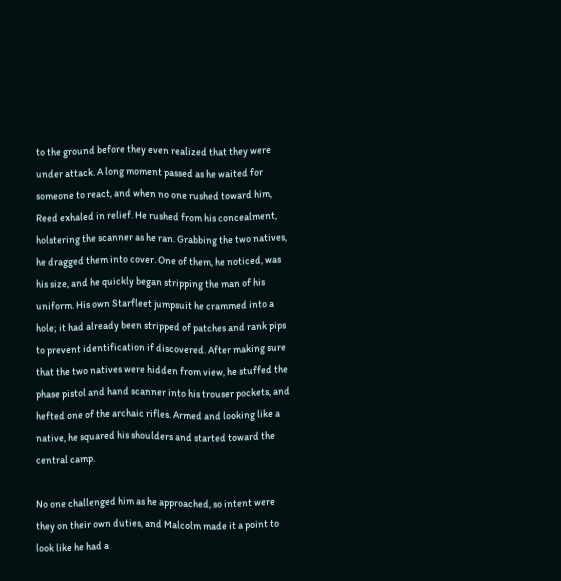to the ground before they even realized that they were under attack. A long moment passed as he waited for someone to react, and when no one rushed toward him, Reed exhaled in relief. He rushed from his concealment, holstering the scanner as he ran. Grabbing the two natives, he dragged them into cover. One of them, he noticed, was his size, and he quickly began stripping the man of his uniform. His own Starfleet jumpsuit he crammed into a hole; it had already been stripped of patches and rank pips to prevent identification if discovered. After making sure that the two natives were hidden from view, he stuffed the phase pistol and hand scanner into his trouser pockets, and hefted one of the archaic rifles. Armed and looking like a native, he squared his shoulders and started toward the central camp.

No one challenged him as he approached, so intent were they on their own duties, and Malcolm made it a point to look like he had a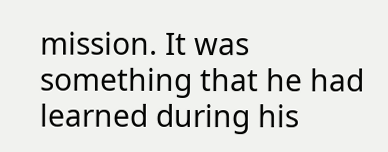mission. It was something that he had learned during his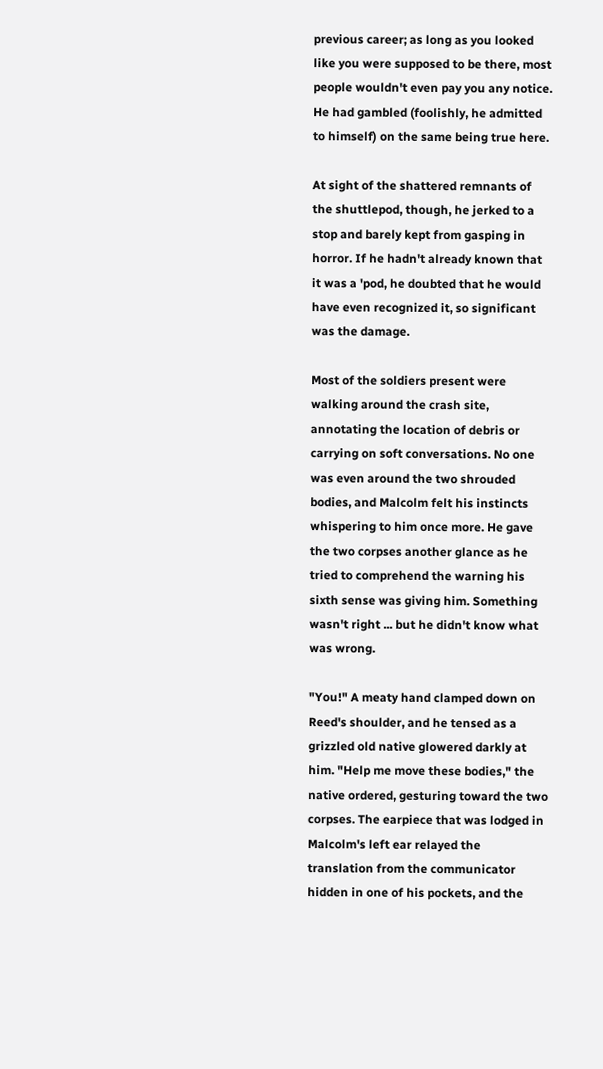previous career; as long as you looked like you were supposed to be there, most people wouldn't even pay you any notice. He had gambled (foolishly, he admitted to himself) on the same being true here.

At sight of the shattered remnants of the shuttlepod, though, he jerked to a stop and barely kept from gasping in horror. If he hadn't already known that it was a 'pod, he doubted that he would have even recognized it, so significant was the damage.

Most of the soldiers present were walking around the crash site, annotating the location of debris or carrying on soft conversations. No one was even around the two shrouded bodies, and Malcolm felt his instincts whispering to him once more. He gave the two corpses another glance as he tried to comprehend the warning his sixth sense was giving him. Something wasn't right ... but he didn't know what was wrong.

"You!" A meaty hand clamped down on Reed's shoulder, and he tensed as a grizzled old native glowered darkly at him. "Help me move these bodies," the native ordered, gesturing toward the two corpses. The earpiece that was lodged in Malcolm's left ear relayed the translation from the communicator hidden in one of his pockets, and the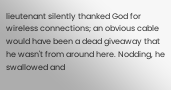lieutenant silently thanked God for wireless connections; an obvious cable would have been a dead giveaway that he wasn't from around here. Nodding, he swallowed and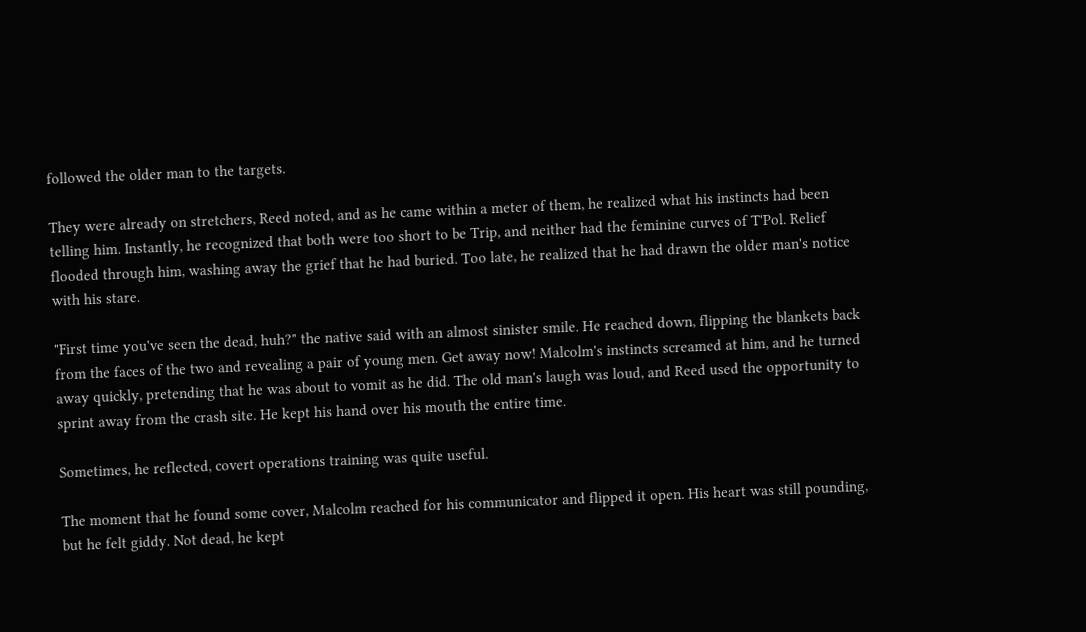followed the older man to the targets.

They were already on stretchers, Reed noted, and as he came within a meter of them, he realized what his instincts had been telling him. Instantly, he recognized that both were too short to be Trip, and neither had the feminine curves of T'Pol. Relief flooded through him, washing away the grief that he had buried. Too late, he realized that he had drawn the older man's notice with his stare.

"First time you've seen the dead, huh?" the native said with an almost sinister smile. He reached down, flipping the blankets back from the faces of the two and revealing a pair of young men. Get away now! Malcolm's instincts screamed at him, and he turned away quickly, pretending that he was about to vomit as he did. The old man's laugh was loud, and Reed used the opportunity to sprint away from the crash site. He kept his hand over his mouth the entire time.

Sometimes, he reflected, covert operations training was quite useful.

The moment that he found some cover, Malcolm reached for his communicator and flipped it open. His heart was still pounding, but he felt giddy. Not dead, he kept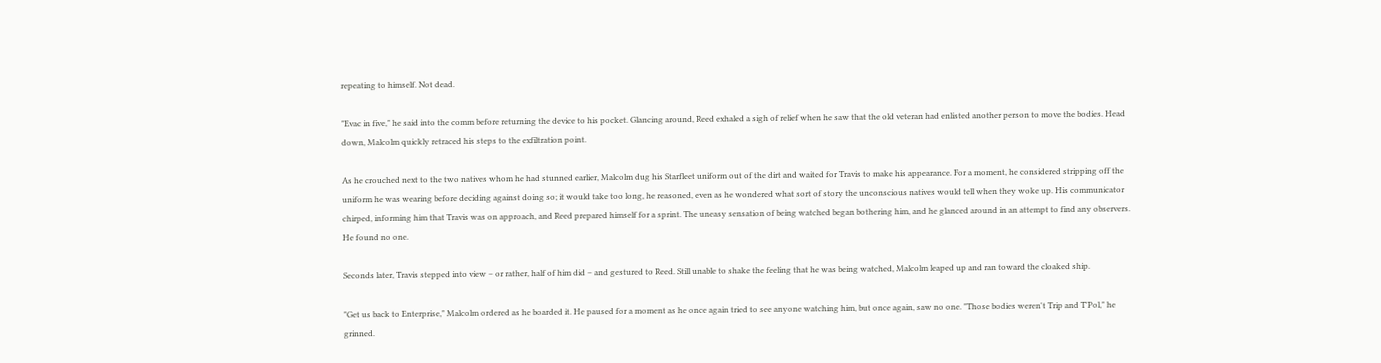repeating to himself. Not dead.

"Evac in five," he said into the comm before returning the device to his pocket. Glancing around, Reed exhaled a sigh of relief when he saw that the old veteran had enlisted another person to move the bodies. Head down, Malcolm quickly retraced his steps to the exfiltration point.

As he crouched next to the two natives whom he had stunned earlier, Malcolm dug his Starfleet uniform out of the dirt and waited for Travis to make his appearance. For a moment, he considered stripping off the uniform he was wearing before deciding against doing so; it would take too long, he reasoned, even as he wondered what sort of story the unconscious natives would tell when they woke up. His communicator chirped, informing him that Travis was on approach, and Reed prepared himself for a sprint. The uneasy sensation of being watched began bothering him, and he glanced around in an attempt to find any observers. He found no one.

Seconds later, Travis stepped into view – or rather, half of him did – and gestured to Reed. Still unable to shake the feeling that he was being watched, Malcolm leaped up and ran toward the cloaked ship.

"Get us back to Enterprise," Malcolm ordered as he boarded it. He paused for a moment as he once again tried to see anyone watching him, but once again, saw no one. "Those bodies weren't Trip and T'Pol," he grinned.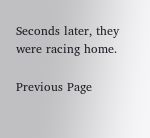Seconds later, they were racing home.

Previous Page